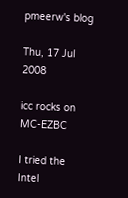pmeerw's blog

Thu, 17 Jul 2008

icc rocks on MC-EZBC

I tried the Intel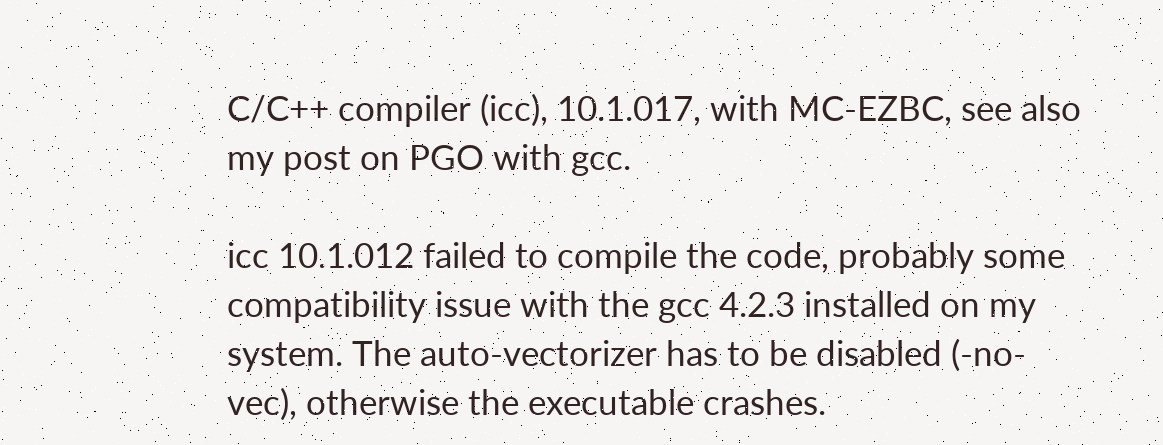C/C++ compiler (icc), 10.1.017, with MC-EZBC, see also my post on PGO with gcc.

icc 10.1.012 failed to compile the code, probably some compatibility issue with the gcc 4.2.3 installed on my system. The auto-vectorizer has to be disabled (-no-vec), otherwise the executable crashes.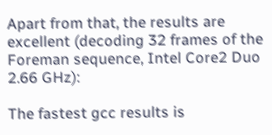Apart from that, the results are excellent (decoding 32 frames of the Foreman sequence, Intel Core2 Duo 2.66 GHz):

The fastest gcc results is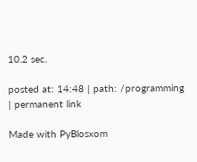10.2 sec.

posted at: 14:48 | path: /programming | permanent link

Made with PyBlosxom